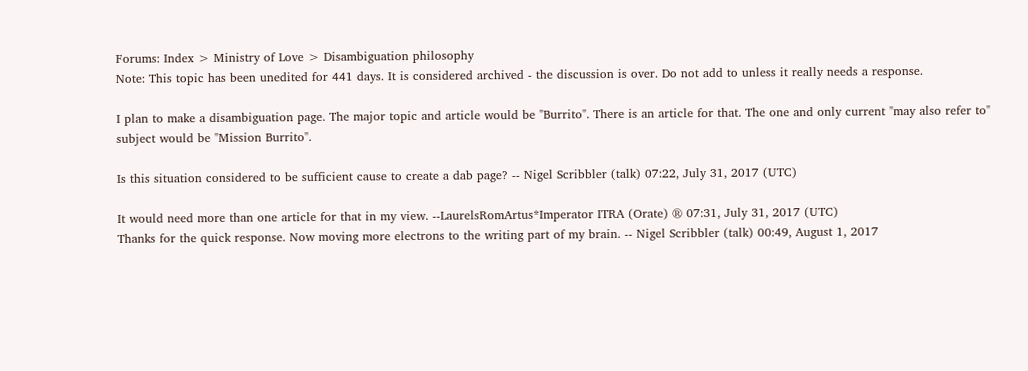Forums: Index > Ministry of Love > Disambiguation philosophy
Note: This topic has been unedited for 441 days. It is considered archived - the discussion is over. Do not add to unless it really needs a response.

I plan to make a disambiguation page. The major topic and article would be "Burrito". There is an article for that. The one and only current "may also refer to" subject would be "Mission Burrito".

Is this situation considered to be sufficient cause to create a dab page? -- Nigel Scribbler (talk) 07:22, July 31, 2017 (UTC)

It would need more than one article for that in my view. --LaurelsRomArtus*Imperator ITRA (Orate) ® 07:31, July 31, 2017 (UTC)
Thanks for the quick response. Now moving more electrons to the writing part of my brain. -- Nigel Scribbler (talk) 00:49, August 1, 2017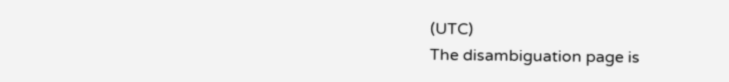(UTC)
The disambiguation page is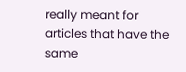really meant for articles that have the same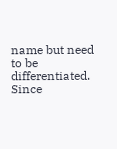name but need to be differentiated. Since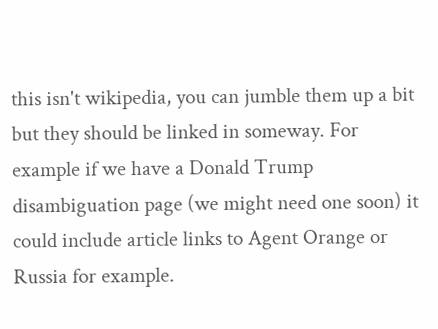this isn't wikipedia, you can jumble them up a bit but they should be linked in someway. For example if we have a Donald Trump disambiguation page (we might need one soon) it could include article links to Agent Orange or Russia for example.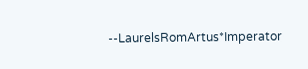--LaurelsRomArtus*Imperator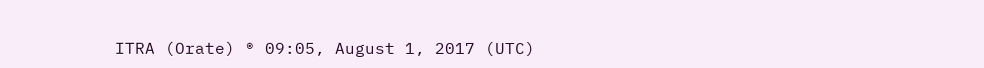ITRA (Orate) ® 09:05, August 1, 2017 (UTC)